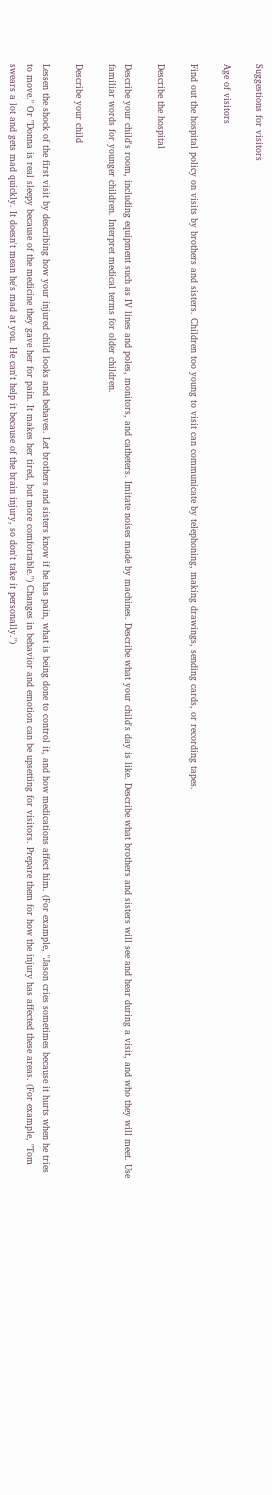Suggestions for visitors

Age of visitors

Find out the hospital policy on visits by brothers and sisters. Children too young to visit can communicate by telephoning, making drawings, sending cards, or recording tapes.

Describe the hospital

Describe your child's room, including equipment such as IV lines and poles, monitors, and catheters. Imitate noises made by machines. Describe what your child's day is like. Describe what brothers and sisters will see and hear during a visit, and who they will meet. Use familiar words for younger children. Interpret medical terms for older children.

Describe your child

Lessen the shock of the first visit by describing how your injured child looks and behaves. Let brothers and sisters know if he has pain, what is being done to control it, and how medications affect him. (For example, "Jason cries sometimes because it hurts when he tries to move." Or "Donna is real sleepy because of the medicine they gave her for pain. It makes her tired, but more comfortable.") Changes in behavior and emotion can be upsetting for visitors. Prepare them for how the injury has affected these areas. (For example, "Tom swears a lot and gets mad quickly. It doesn't mean he's mad at you. He can't help it because of the brain injury, so don't take it personally.")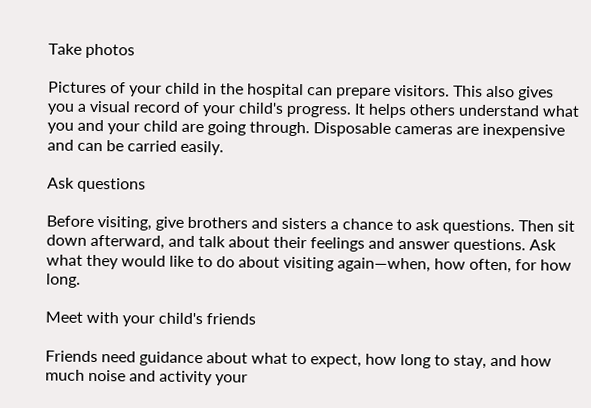Take photos

Pictures of your child in the hospital can prepare visitors. This also gives you a visual record of your child's progress. It helps others understand what you and your child are going through. Disposable cameras are inexpensive and can be carried easily.

Ask questions

Before visiting, give brothers and sisters a chance to ask questions. Then sit down afterward, and talk about their feelings and answer questions. Ask what they would like to do about visiting again—when, how often, for how long.

Meet with your child's friends

Friends need guidance about what to expect, how long to stay, and how much noise and activity your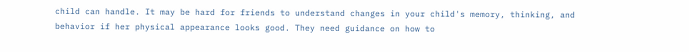child can handle. It may be hard for friends to understand changes in your child's memory, thinking, and behavior if her physical appearance looks good. They need guidance on how to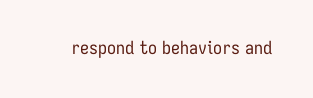respond to behaviors and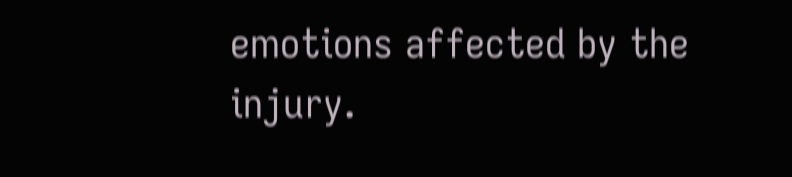emotions affected by the injury.